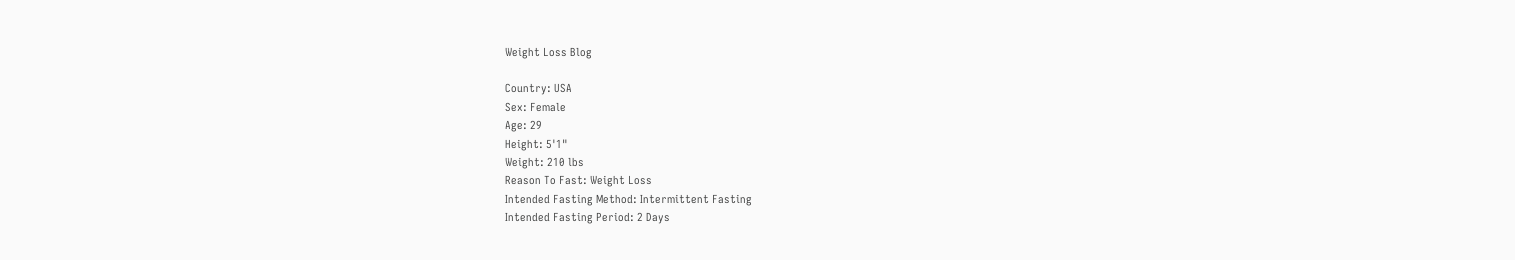Weight Loss Blog

Country: USA
Sex: Female
Age: 29
Height: 5'1"
Weight: 210 lbs
Reason To Fast: Weight Loss
Intended Fasting Method: Intermittent Fasting
Intended Fasting Period: 2 Days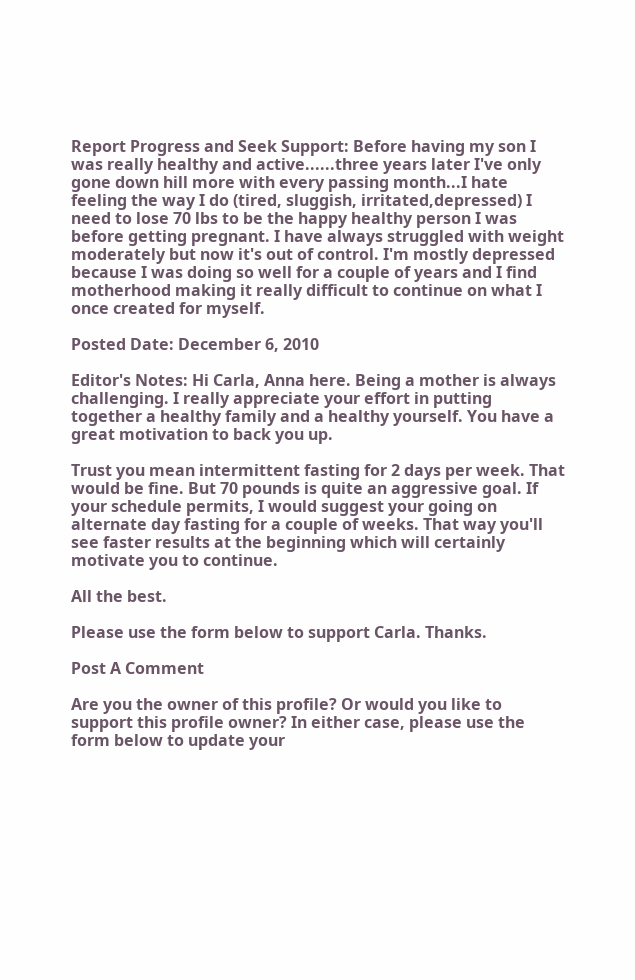Report Progress and Seek Support: Before having my son I was really healthy and active......three years later I've only gone down hill more with every passing month...I hate feeling the way I do (tired, sluggish, irritated,depressed) I need to lose 70 lbs to be the happy healthy person I was before getting pregnant. I have always struggled with weight moderately but now it's out of control. I'm mostly depressed because I was doing so well for a couple of years and I find motherhood making it really difficult to continue on what I once created for myself.

Posted Date: December 6, 2010

Editor's Notes: Hi Carla, Anna here. Being a mother is always challenging. I really appreciate your effort in putting together a healthy family and a healthy yourself. You have a great motivation to back you up.

Trust you mean intermittent fasting for 2 days per week. That would be fine. But 70 pounds is quite an aggressive goal. If your schedule permits, I would suggest your going on alternate day fasting for a couple of weeks. That way you'll see faster results at the beginning which will certainly motivate you to continue.

All the best.

Please use the form below to support Carla. Thanks.

Post A Comment

Are you the owner of this profile? Or would you like to support this profile owner? In either case, please use the form below to update your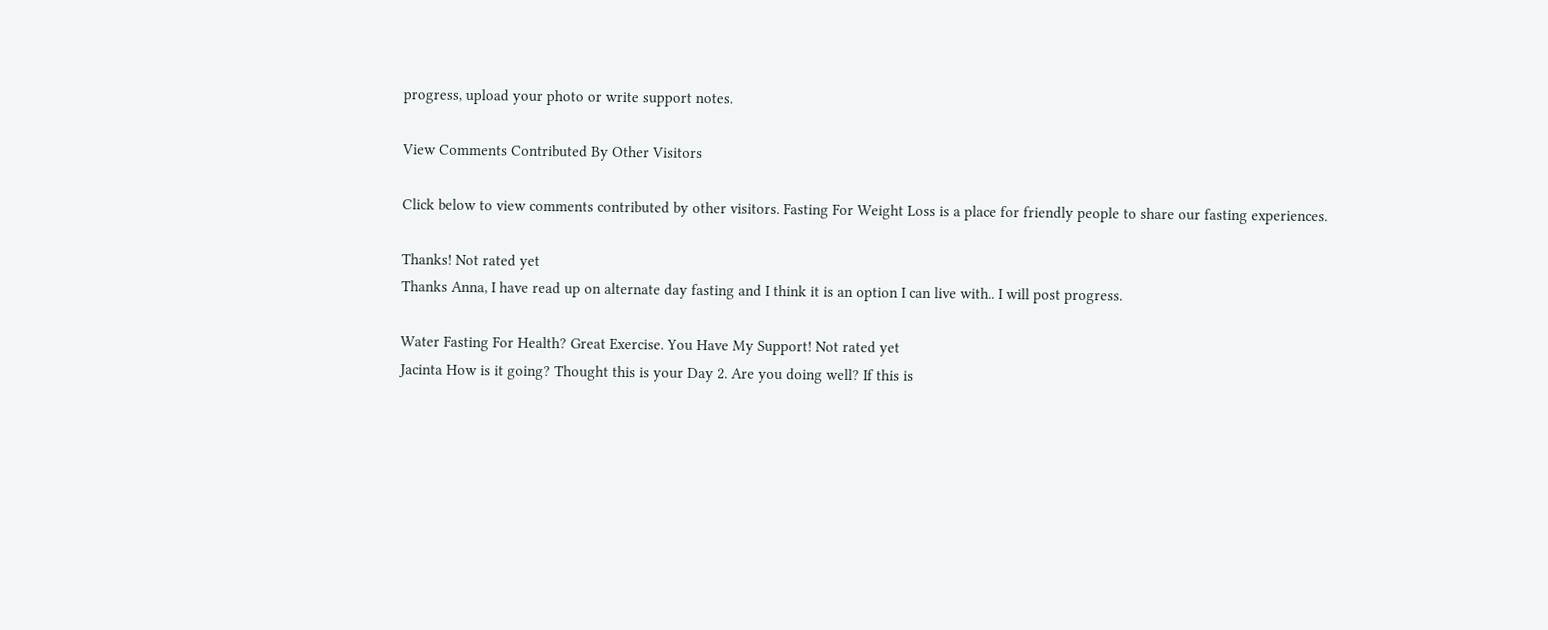progress, upload your photo or write support notes.

View Comments Contributed By Other Visitors

Click below to view comments contributed by other visitors. Fasting For Weight Loss is a place for friendly people to share our fasting experiences.

Thanks! Not rated yet
Thanks Anna, I have read up on alternate day fasting and I think it is an option I can live with.. I will post progress.

Water Fasting For Health? Great Exercise. You Have My Support! Not rated yet
Jacinta How is it going? Thought this is your Day 2. Are you doing well? If this is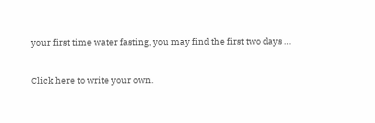your first time water fasting, you may find the first two days …

Click here to write your own.